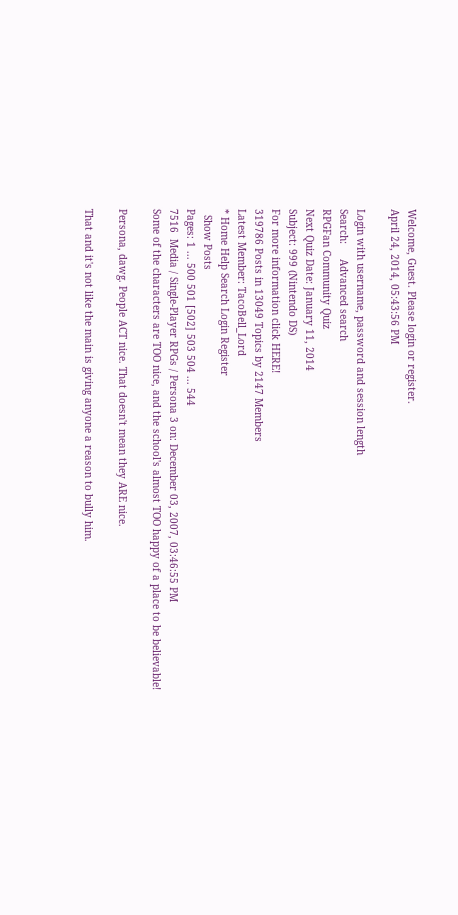Welcome, Guest. Please login or register.
April 24, 2014, 05:43:56 PM

Login with username, password and session length
Search:     Advanced search
RPGFan Community Quiz
Next Quiz Date: January 11, 2014
Subject: 999 (Nintendo DS)
For more information click HERE!
319786 Posts in 13049 Topics by 2147 Members
Latest Member: TacoBell_Lord
* Home Help Search Login Register
  Show Posts
Pages: 1 ... 500 501 [502] 503 504 ... 544
7516  Media / Single-Player RPGs / Persona 3 on: December 03, 2007, 03:46:55 PM
Some of the characters are TOO nice, and the school's almost TOO happy of a place to be believable!

Persona, dawg. People ACT nice. That doesn't mean they ARE nice.

That and it's not like the main is giving anyone a reason to bully him.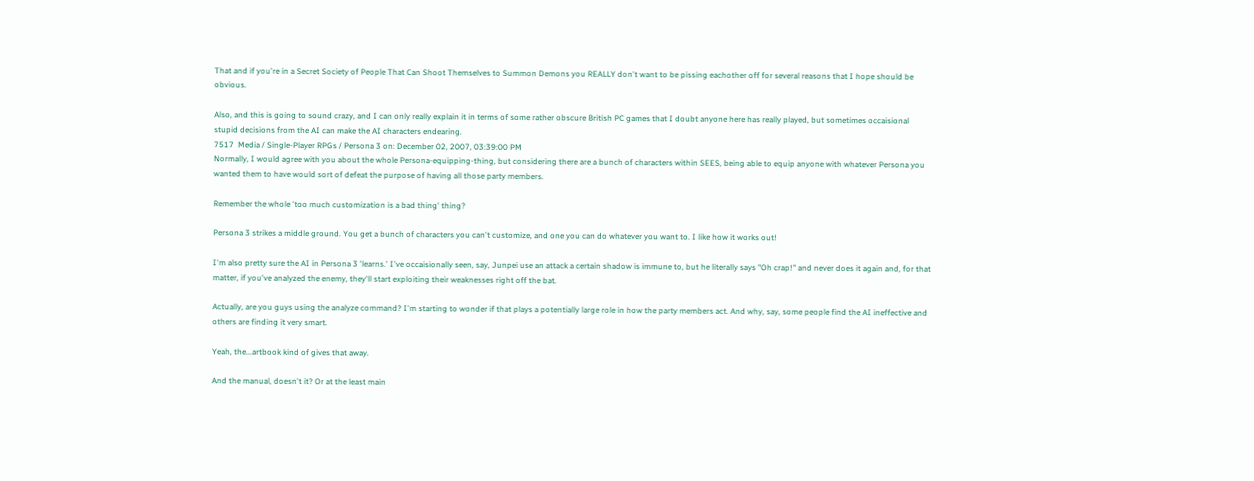That and if you're in a Secret Society of People That Can Shoot Themselves to Summon Demons you REALLY don't want to be pissing eachother off for several reasons that I hope should be obvious.

Also, and this is going to sound crazy, and I can only really explain it in terms of some rather obscure British PC games that I doubt anyone here has really played, but sometimes occaisional stupid decisions from the AI can make the AI characters endearing.
7517  Media / Single-Player RPGs / Persona 3 on: December 02, 2007, 03:39:00 PM
Normally, I would agree with you about the whole Persona-equipping-thing, but considering there are a bunch of characters within SEES, being able to equip anyone with whatever Persona you wanted them to have would sort of defeat the purpose of having all those party members.

Remember the whole 'too much customization is a bad thing' thing?

Persona 3 strikes a middle ground. You get a bunch of characters you can't customize, and one you can do whatever you want to. I like how it works out!

I'm also pretty sure the AI in Persona 3 'learns.' I've occaisionally seen, say, Junpei use an attack a certain shadow is immune to, but he literally says "Oh crap!" and never does it again and, for that matter, if you've analyzed the enemy, they'll start exploiting their weaknesses right off the bat.

Actually, are you guys using the analyze command? I'm starting to wonder if that plays a potentially large role in how the party members act. And why, say, some people find the AI ineffective and others are finding it very smart.

Yeah, the...artbook kind of gives that away.

And the manual, doesn't it? Or at the least main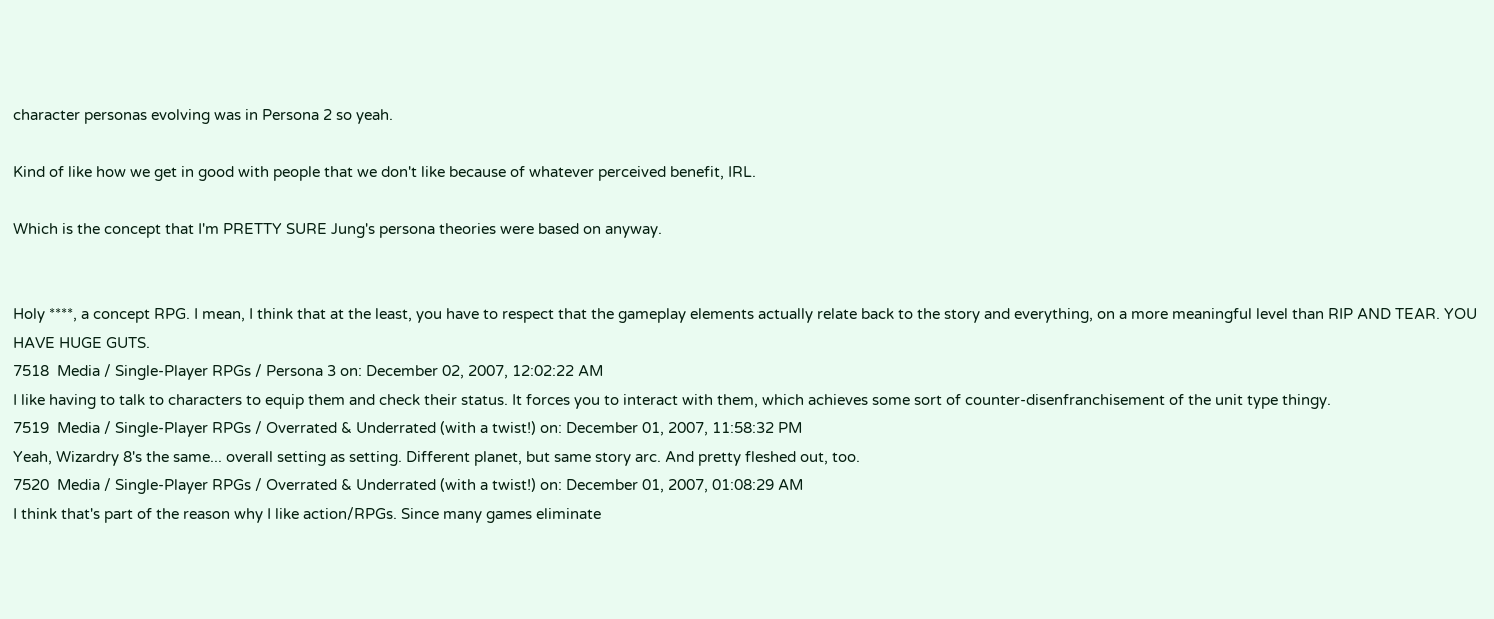character personas evolving was in Persona 2 so yeah.

Kind of like how we get in good with people that we don't like because of whatever perceived benefit, IRL.

Which is the concept that I'm PRETTY SURE Jung's persona theories were based on anyway.


Holy ****, a concept RPG. I mean, I think that at the least, you have to respect that the gameplay elements actually relate back to the story and everything, on a more meaningful level than RIP AND TEAR. YOU HAVE HUGE GUTS.
7518  Media / Single-Player RPGs / Persona 3 on: December 02, 2007, 12:02:22 AM
I like having to talk to characters to equip them and check their status. It forces you to interact with them, which achieves some sort of counter-disenfranchisement of the unit type thingy.
7519  Media / Single-Player RPGs / Overrated & Underrated (with a twist!) on: December 01, 2007, 11:58:32 PM
Yeah, Wizardry 8's the same... overall setting as setting. Different planet, but same story arc. And pretty fleshed out, too.
7520  Media / Single-Player RPGs / Overrated & Underrated (with a twist!) on: December 01, 2007, 01:08:29 AM
I think that's part of the reason why I like action/RPGs. Since many games eliminate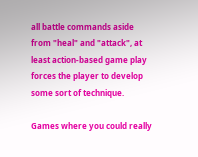all battle commands aside from "heal" and "attack", at least action-based game play forces the player to develop some sort of technique.

Games where you could really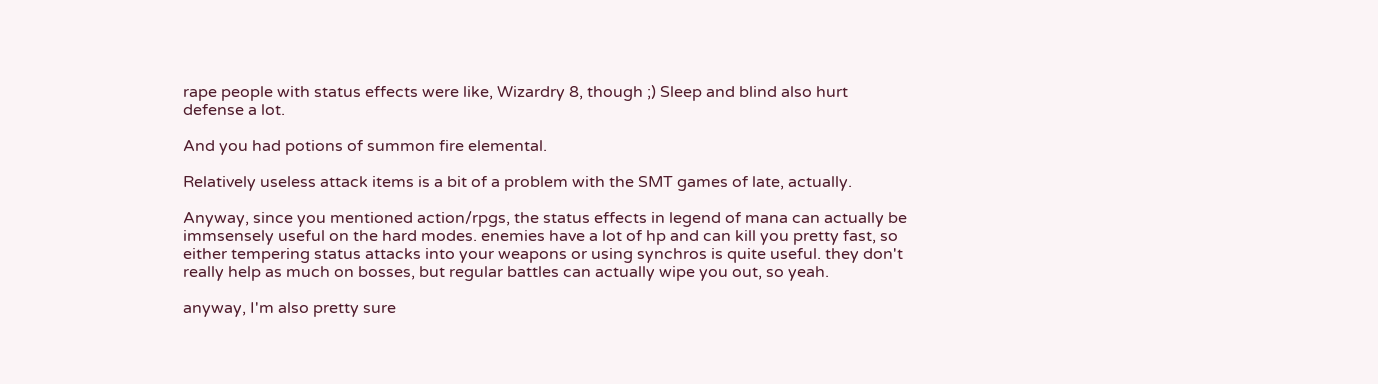rape people with status effects were like, Wizardry 8, though ;) Sleep and blind also hurt defense a lot.

And you had potions of summon fire elemental.

Relatively useless attack items is a bit of a problem with the SMT games of late, actually.

Anyway, since you mentioned action/rpgs, the status effects in legend of mana can actually be immsensely useful on the hard modes. enemies have a lot of hp and can kill you pretty fast, so either tempering status attacks into your weapons or using synchros is quite useful. they don't really help as much on bosses, but regular battles can actually wipe you out, so yeah.

anyway, I'm also pretty sure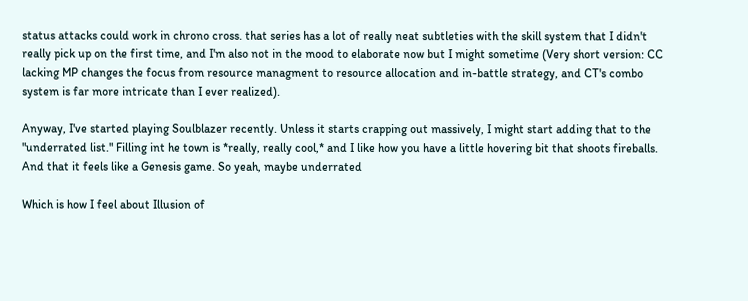status attacks could work in chrono cross. that series has a lot of really neat subtleties with the skill system that I didn't really pick up on the first time, and I'm also not in the mood to elaborate now but I might sometime (Very short version: CC lacking MP changes the focus from resource managment to resource allocation and in-battle strategy, and CT's combo system is far more intricate than I ever realized).

Anyway, I've started playing Soulblazer recently. Unless it starts crapping out massively, I might start adding that to the "underrated list." Filling int he town is *really, really cool,* and I like how you have a little hovering bit that shoots fireballs. And that it feels like a Genesis game. So yeah, maybe underrated

Which is how I feel about Illusion of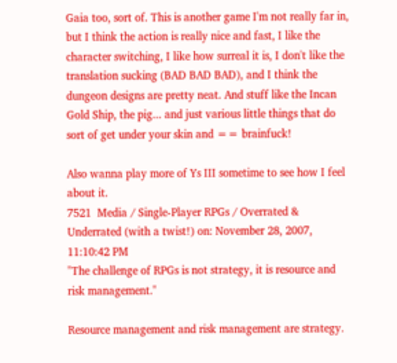Gaia too, sort of. This is another game I'm not really far in, but I think the action is really nice and fast, I like the character switching, I like how surreal it is, I don't like the translation sucking (BAD BAD BAD), and I think the dungeon designs are pretty neat. And stuff like the Incan Gold Ship, the pig... and just various little things that do sort of get under your skin and == brainfuck!

Also wanna play more of Ys III sometime to see how I feel about it.
7521  Media / Single-Player RPGs / Overrated & Underrated (with a twist!) on: November 28, 2007, 11:10:42 PM
"The challenge of RPGs is not strategy, it is resource and risk management."

Resource management and risk management are strategy.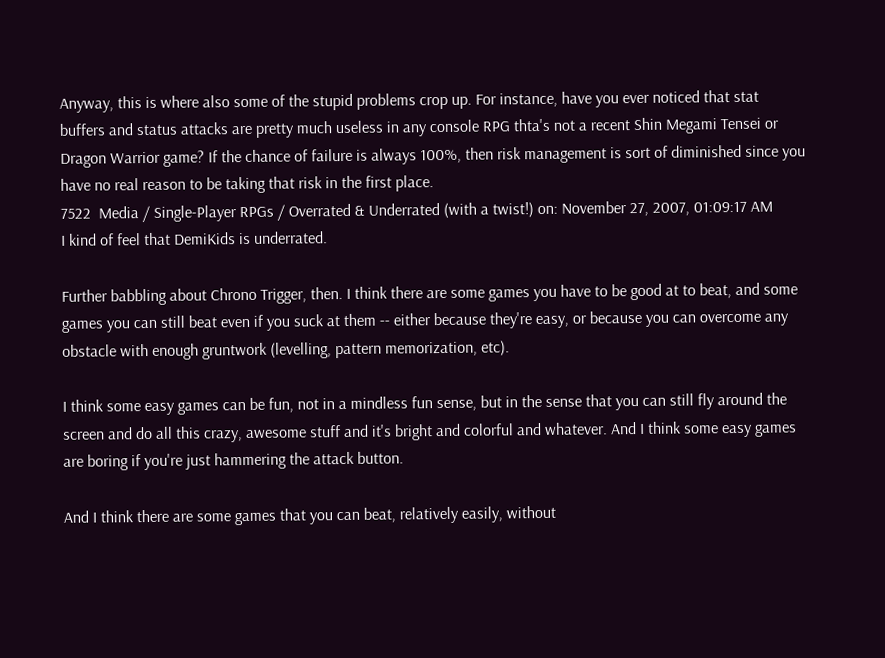Anyway, this is where also some of the stupid problems crop up. For instance, have you ever noticed that stat buffers and status attacks are pretty much useless in any console RPG thta's not a recent Shin Megami Tensei or Dragon Warrior game? If the chance of failure is always 100%, then risk management is sort of diminished since you have no real reason to be taking that risk in the first place.
7522  Media / Single-Player RPGs / Overrated & Underrated (with a twist!) on: November 27, 2007, 01:09:17 AM
I kind of feel that DemiKids is underrated.

Further babbling about Chrono Trigger, then. I think there are some games you have to be good at to beat, and some games you can still beat even if you suck at them -- either because they're easy, or because you can overcome any obstacle with enough gruntwork (levelling, pattern memorization, etc).

I think some easy games can be fun, not in a mindless fun sense, but in the sense that you can still fly around the screen and do all this crazy, awesome stuff and it's bright and colorful and whatever. And I think some easy games are boring if you're just hammering the attack button.

And I think there are some games that you can beat, relatively easily, without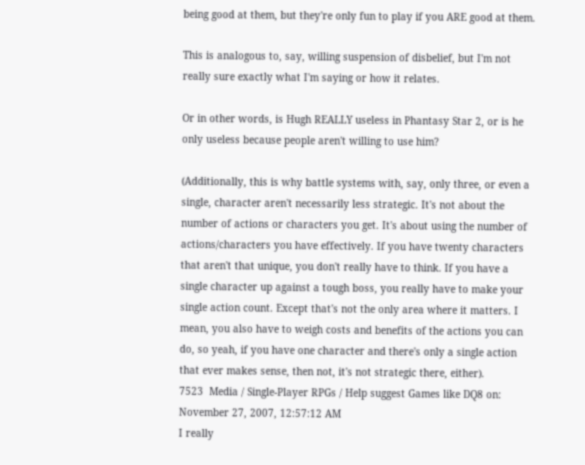being good at them, but they're only fun to play if you ARE good at them.

This is analogous to, say, willing suspension of disbelief, but I'm not really sure exactly what I'm saying or how it relates.

Or in other words, is Hugh REALLY useless in Phantasy Star 2, or is he only useless because people aren't willing to use him?

(Additionally, this is why battle systems with, say, only three, or even a single, character aren't necessarily less strategic. It's not about the number of actions or characters you get. It's about using the number of actions/characters you have effectively. If you have twenty characters that aren't that unique, you don't really have to think. If you have a single character up against a tough boss, you really have to make your single action count. Except that's not the only area where it matters. I mean, you also have to weigh costs and benefits of the actions you can do, so yeah, if you have one character and there's only a single action that ever makes sense, then not, it's not strategic there, either).
7523  Media / Single-Player RPGs / Help suggest Games like DQ8 on: November 27, 2007, 12:57:12 AM
I really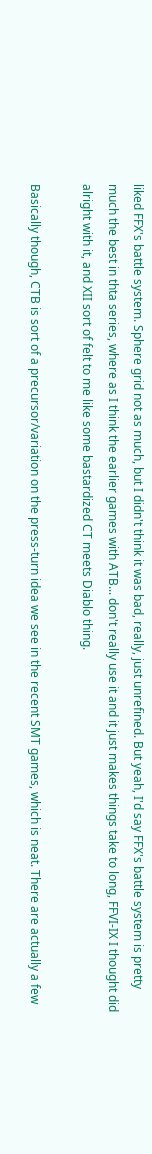liked FFX's battle system. Sphere grid not as much, but I didn't think it was bad, really, just unrefined. But yeah, I'd say FFX's battle system is pretty much the best in thta series, where as I think the earlier games with ATB... don't really use it and it just makes things take to long, FFVI-IX I thought did alright with it, and XII sort of felt to me like some bastardized CT meets Diablo thing.

Basically though, CTB is sort of a precursor/variation on the press-turn idea we see in the recent SMT games, which is neat. There are actually a few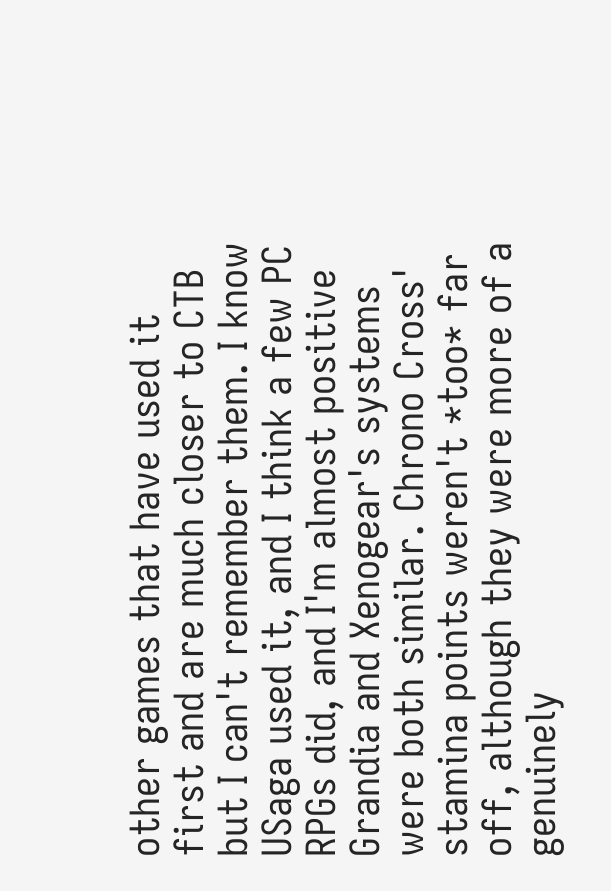other games that have used it first and are much closer to CTB but I can't remember them. I know USaga used it, and I think a few PC RPGs did, and I'm almost positive Grandia and Xenogear's systems were both similar. Chrono Cross' stamina points weren't *too* far off, although they were more of a genuinely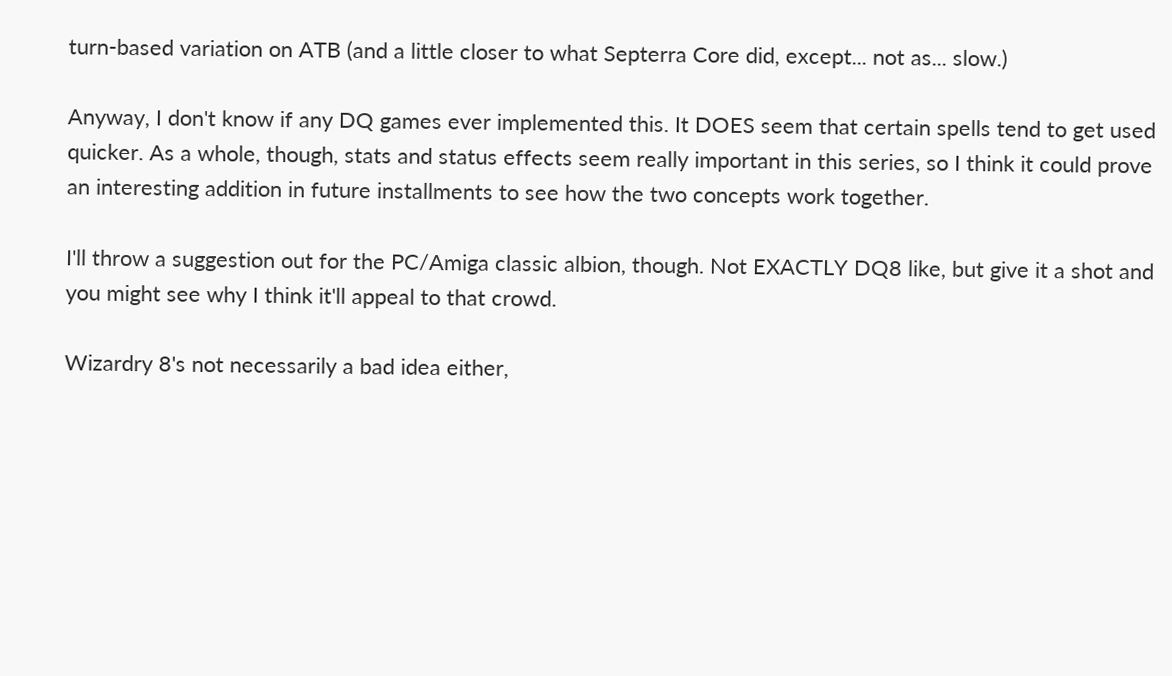turn-based variation on ATB (and a little closer to what Septerra Core did, except... not as... slow.)

Anyway, I don't know if any DQ games ever implemented this. It DOES seem that certain spells tend to get used quicker. As a whole, though, stats and status effects seem really important in this series, so I think it could prove an interesting addition in future installments to see how the two concepts work together.

I'll throw a suggestion out for the PC/Amiga classic albion, though. Not EXACTLY DQ8 like, but give it a shot and you might see why I think it'll appeal to that crowd.

Wizardry 8's not necessarily a bad idea either,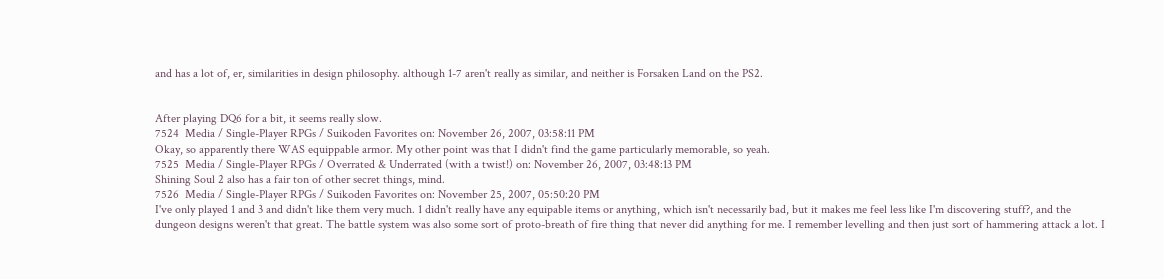and has a lot of, er, similarities in design philosophy. although 1-7 aren't really as similar, and neither is Forsaken Land on the PS2.


After playing DQ6 for a bit, it seems really slow.
7524  Media / Single-Player RPGs / Suikoden Favorites on: November 26, 2007, 03:58:11 PM
Okay, so apparently there WAS equippable armor. My other point was that I didn't find the game particularly memorable, so yeah.
7525  Media / Single-Player RPGs / Overrated & Underrated (with a twist!) on: November 26, 2007, 03:48:13 PM
Shining Soul 2 also has a fair ton of other secret things, mind.
7526  Media / Single-Player RPGs / Suikoden Favorites on: November 25, 2007, 05:50:20 PM
I've only played 1 and 3 and didn't like them very much. 1 didn't really have any equipable items or anything, which isn't necessarily bad, but it makes me feel less like I'm discovering stuff?, and the dungeon designs weren't that great. The battle system was also some sort of proto-breath of fire thing that never did anything for me. I remember levelling and then just sort of hammering attack a lot. I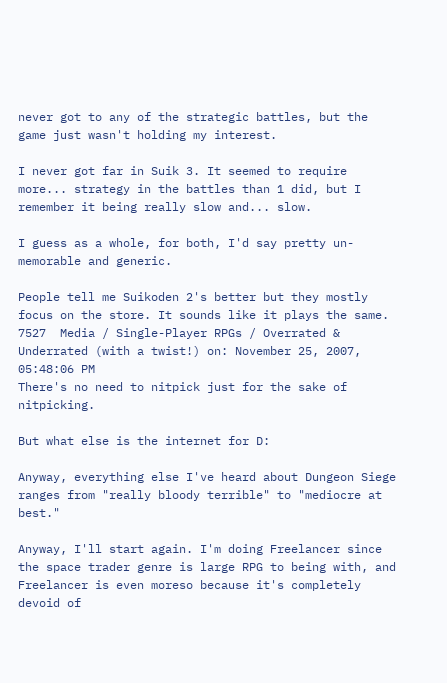never got to any of the strategic battles, but the game just wasn't holding my interest.

I never got far in Suik 3. It seemed to require more... strategy in the battles than 1 did, but I remember it being really slow and... slow.

I guess as a whole, for both, I'd say pretty un-memorable and generic.

People tell me Suikoden 2's better but they mostly focus on the store. It sounds like it plays the same.
7527  Media / Single-Player RPGs / Overrated & Underrated (with a twist!) on: November 25, 2007, 05:48:06 PM
There's no need to nitpick just for the sake of nitpicking.

But what else is the internet for D:

Anyway, everything else I've heard about Dungeon Siege ranges from "really bloody terrible" to "mediocre at best."

Anyway, I'll start again. I'm doing Freelancer since the space trader genre is large RPG to being with, and Freelancer is even moreso because it's completely devoid of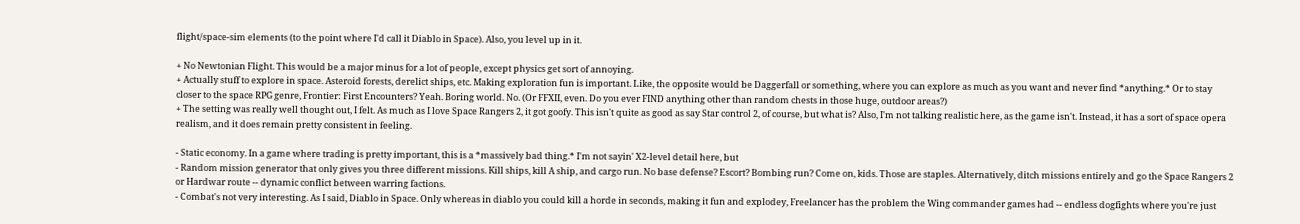flight/space-sim elements (to the point where I'd call it Diablo in Space). Also, you level up in it.

+ No Newtonian Flight. This would be a major minus for a lot of people, except physics get sort of annoying.
+ Actually stuff to explore in space. Asteroid forests, derelict ships, etc. Making exploration fun is important. Like, the opposite would be Daggerfall or something, where you can explore as much as you want and never find *anything.* Or to stay closer to the space RPG genre, Frontier: First Encounters? Yeah. Boring world. No. (Or FFXII, even. Do you ever FIND anything other than random chests in those huge, outdoor areas?)
+ The setting was really well thought out, I felt. As much as I love Space Rangers 2, it got goofy. This isn't quite as good as say Star control 2, of course, but what is? Also, I'm not talking realistic here, as the game isn't. Instead, it has a sort of space opera realism, and it does remain pretty consistent in feeling.

- Static economy. In a game where trading is pretty important, this is a *massively bad thing.* I'm not sayin' X2-level detail here, but
- Random mission generator that only gives you three different missions. Kill ships, kill A ship, and cargo run. No base defense? Escort? Bombing run? Come on, kids. Those are staples. Alternatively, ditch missions entirely and go the Space Rangers 2 or Hardwar route -- dynamic conflict between warring factions.
- Combat's not very interesting. As I said, Diablo in Space. Only whereas in diablo you could kill a horde in seconds, making it fun and explodey, Freelancer has the problem the Wing commander games had -- endless dogfights where you're just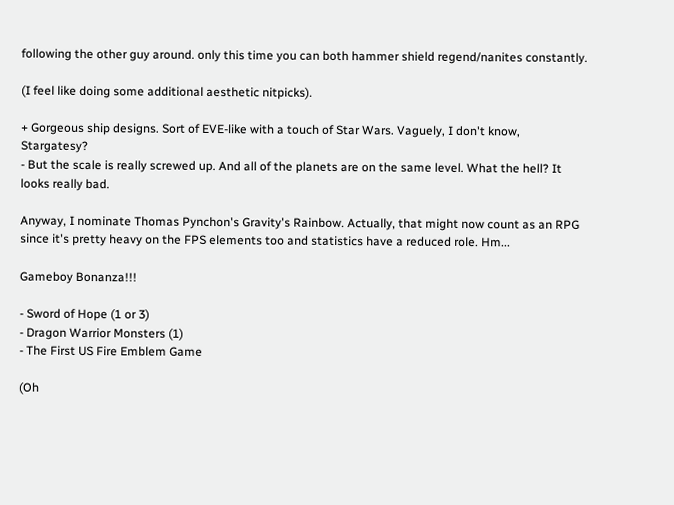following the other guy around. only this time you can both hammer shield regend/nanites constantly.

(I feel like doing some additional aesthetic nitpicks).

+ Gorgeous ship designs. Sort of EVE-like with a touch of Star Wars. Vaguely, I don't know, Stargatesy?
- But the scale is really screwed up. And all of the planets are on the same level. What the hell? It looks really bad.

Anyway, I nominate Thomas Pynchon's Gravity's Rainbow. Actually, that might now count as an RPG since it's pretty heavy on the FPS elements too and statistics have a reduced role. Hm...

Gameboy Bonanza!!!

- Sword of Hope (1 or 3)
- Dragon Warrior Monsters (1)
- The First US Fire Emblem Game

(Oh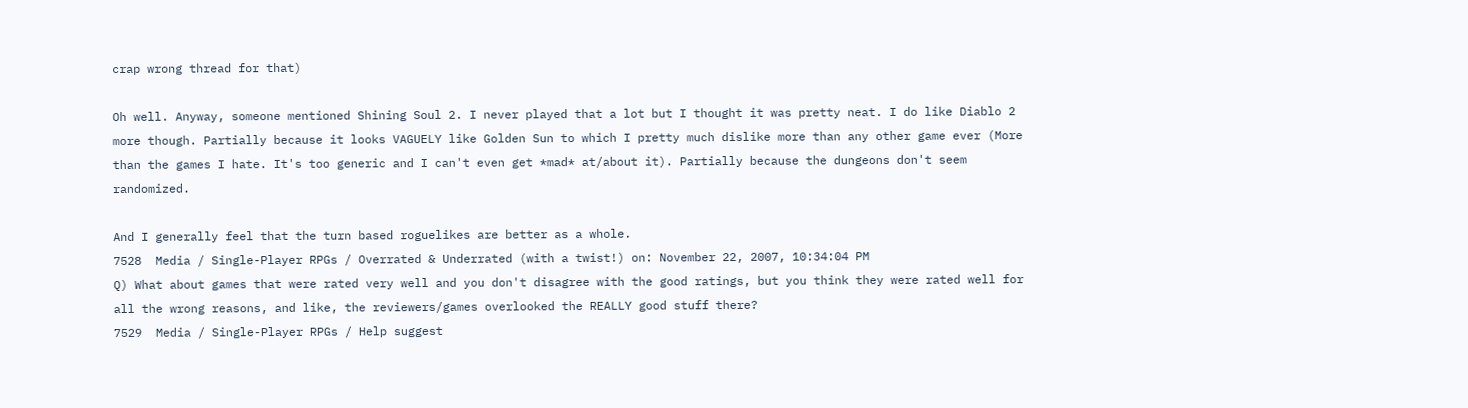crap wrong thread for that)

Oh well. Anyway, someone mentioned Shining Soul 2. I never played that a lot but I thought it was pretty neat. I do like Diablo 2 more though. Partially because it looks VAGUELY like Golden Sun to which I pretty much dislike more than any other game ever (More than the games I hate. It's too generic and I can't even get *mad* at/about it). Partially because the dungeons don't seem randomized.

And I generally feel that the turn based roguelikes are better as a whole.
7528  Media / Single-Player RPGs / Overrated & Underrated (with a twist!) on: November 22, 2007, 10:34:04 PM
Q) What about games that were rated very well and you don't disagree with the good ratings, but you think they were rated well for all the wrong reasons, and like, the reviewers/games overlooked the REALLY good stuff there?
7529  Media / Single-Player RPGs / Help suggest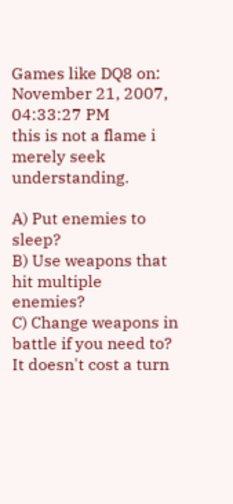Games like DQ8 on: November 21, 2007, 04:33:27 PM
this is not a flame i merely seek understanding.

A) Put enemies to sleep?
B) Use weapons that hit multiple enemies?
C) Change weapons in battle if you need to? It doesn't cost a turn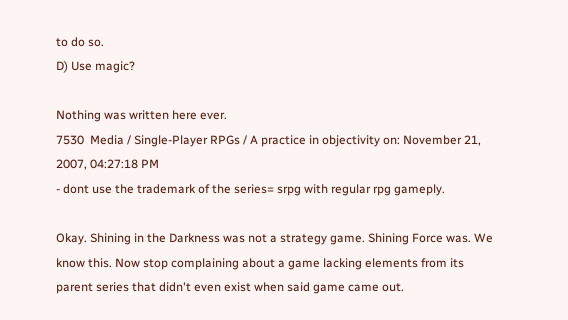to do so.
D) Use magic?

Nothing was written here ever.
7530  Media / Single-Player RPGs / A practice in objectivity on: November 21, 2007, 04:27:18 PM
- dont use the trademark of the series= srpg with regular rpg gameply.

Okay. Shining in the Darkness was not a strategy game. Shining Force was. We know this. Now stop complaining about a game lacking elements from its parent series that didn't even exist when said game came out.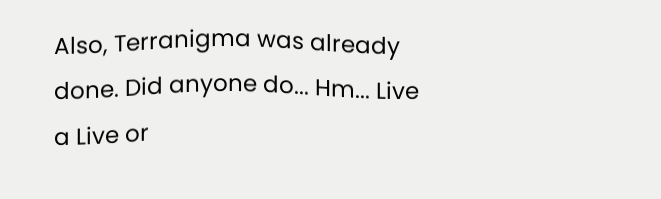Also, Terranigma was already done. Did anyone do... Hm... Live a Live or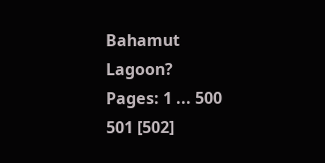Bahamut Lagoon?
Pages: 1 ... 500 501 [502]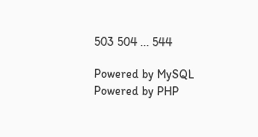503 504 ... 544

Powered by MySQL Powered by PHP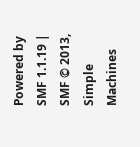Powered by SMF 1.1.19 | SMF © 2013, Simple Machines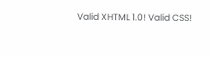Valid XHTML 1.0! Valid CSS!